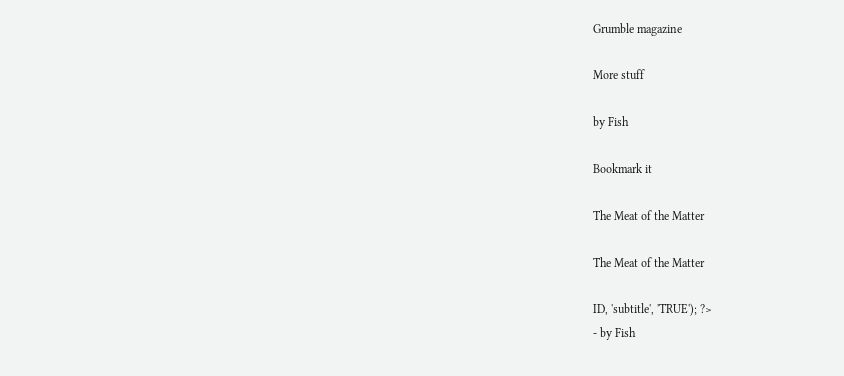Grumble magazine

More stuff

by Fish

Bookmark it

The Meat of the Matter

The Meat of the Matter

ID, 'subtitle', 'TRUE'); ?>
- by Fish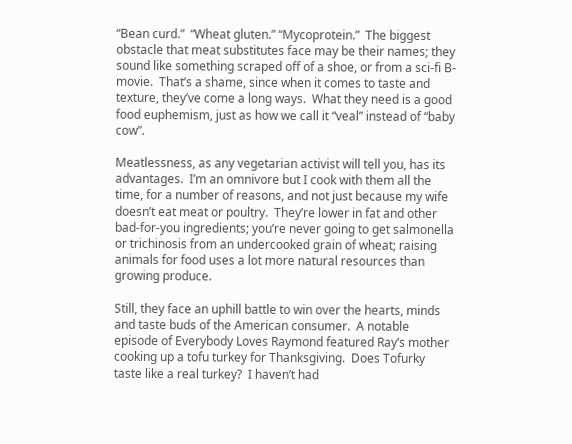“Bean curd.”  “Wheat gluten.” “Mycoprotein.”  The biggest obstacle that meat substitutes face may be their names; they sound like something scraped off of a shoe, or from a sci-fi B-movie.  That’s a shame, since when it comes to taste and texture, they’ve come a long ways.  What they need is a good food euphemism, just as how we call it “veal” instead of “baby cow”.

Meatlessness, as any vegetarian activist will tell you, has its advantages.  I’m an omnivore but I cook with them all the time, for a number of reasons, and not just because my wife doesn’t eat meat or poultry.  They’re lower in fat and other bad-for-you ingredients; you’re never going to get salmonella or trichinosis from an undercooked grain of wheat; raising animals for food uses a lot more natural resources than growing produce.

Still, they face an uphill battle to win over the hearts, minds and taste buds of the American consumer.  A notable episode of Everybody Loves Raymond featured Ray’s mother cooking up a tofu turkey for Thanksgiving.  Does Tofurky taste like a real turkey?  I haven’t had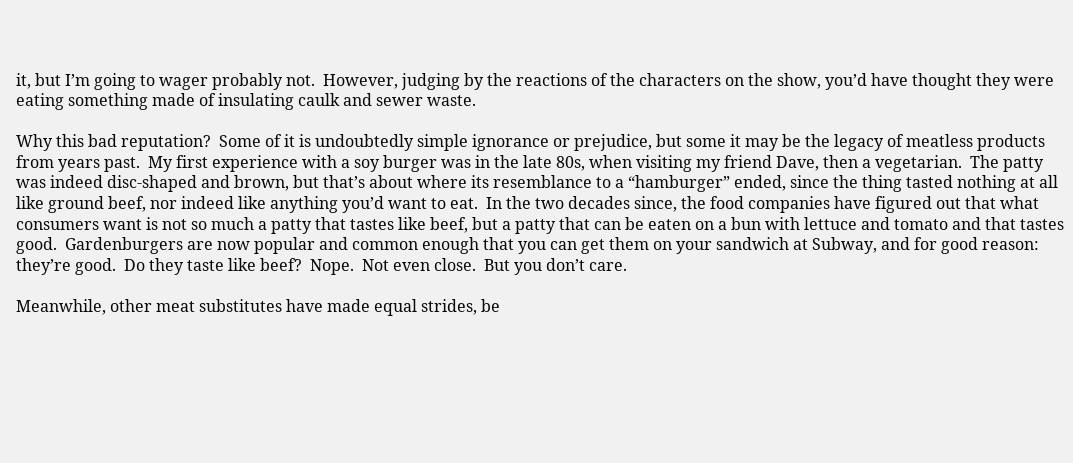it, but I’m going to wager probably not.  However, judging by the reactions of the characters on the show, you’d have thought they were eating something made of insulating caulk and sewer waste.

Why this bad reputation?  Some of it is undoubtedly simple ignorance or prejudice, but some it may be the legacy of meatless products from years past.  My first experience with a soy burger was in the late 80s, when visiting my friend Dave, then a vegetarian.  The patty was indeed disc-shaped and brown, but that’s about where its resemblance to a “hamburger” ended, since the thing tasted nothing at all like ground beef, nor indeed like anything you’d want to eat.  In the two decades since, the food companies have figured out that what consumers want is not so much a patty that tastes like beef, but a patty that can be eaten on a bun with lettuce and tomato and that tastes good.  Gardenburgers are now popular and common enough that you can get them on your sandwich at Subway, and for good reason: they’re good.  Do they taste like beef?  Nope.  Not even close.  But you don’t care.

Meanwhile, other meat substitutes have made equal strides, be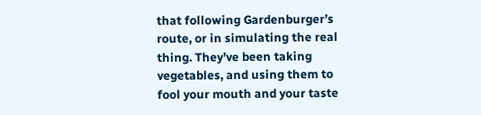that following Gardenburger’s route, or in simulating the real thing. They’ve been taking vegetables, and using them to fool your mouth and your taste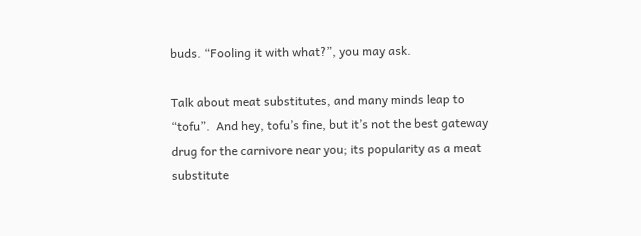buds. “Fooling it with what?”, you may ask.

Talk about meat substitutes, and many minds leap to “tofu”.  And hey, tofu’s fine, but it’s not the best gateway drug for the carnivore near you; its popularity as a meat substitute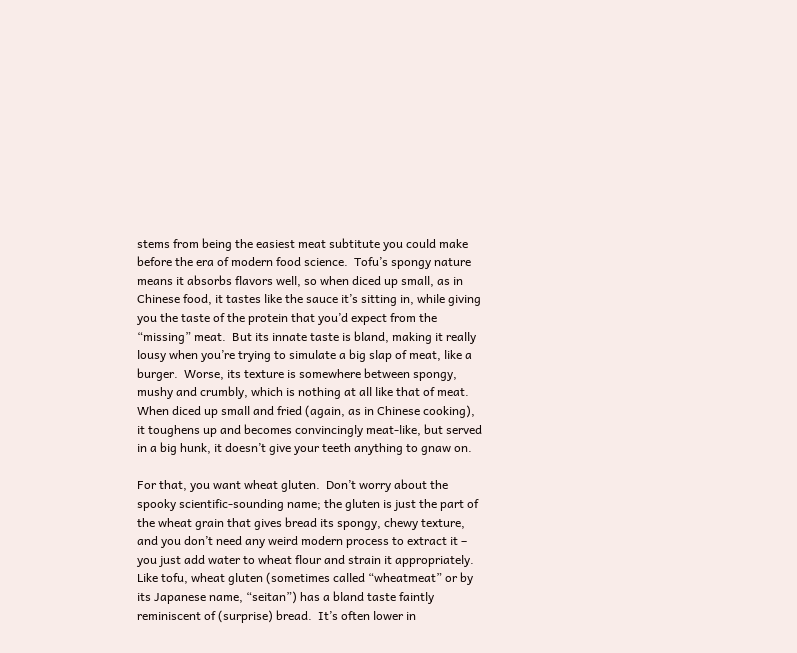stems from being the easiest meat subtitute you could make before the era of modern food science.  Tofu’s spongy nature means it absorbs flavors well, so when diced up small, as in Chinese food, it tastes like the sauce it’s sitting in, while giving you the taste of the protein that you’d expect from the “missing” meat.  But its innate taste is bland, making it really lousy when you’re trying to simulate a big slap of meat, like a burger.  Worse, its texture is somewhere between spongy, mushy and crumbly, which is nothing at all like that of meat.  When diced up small and fried (again, as in Chinese cooking), it toughens up and becomes convincingly meat-like, but served in a big hunk, it doesn’t give your teeth anything to gnaw on.

For that, you want wheat gluten.  Don’t worry about the spooky scientific-sounding name; the gluten is just the part of the wheat grain that gives bread its spongy, chewy texture, and you don’t need any weird modern process to extract it – you just add water to wheat flour and strain it appropriately.  Like tofu, wheat gluten (sometimes called “wheatmeat” or by its Japanese name, “seitan”) has a bland taste faintly reminiscent of (surprise) bread.  It’s often lower in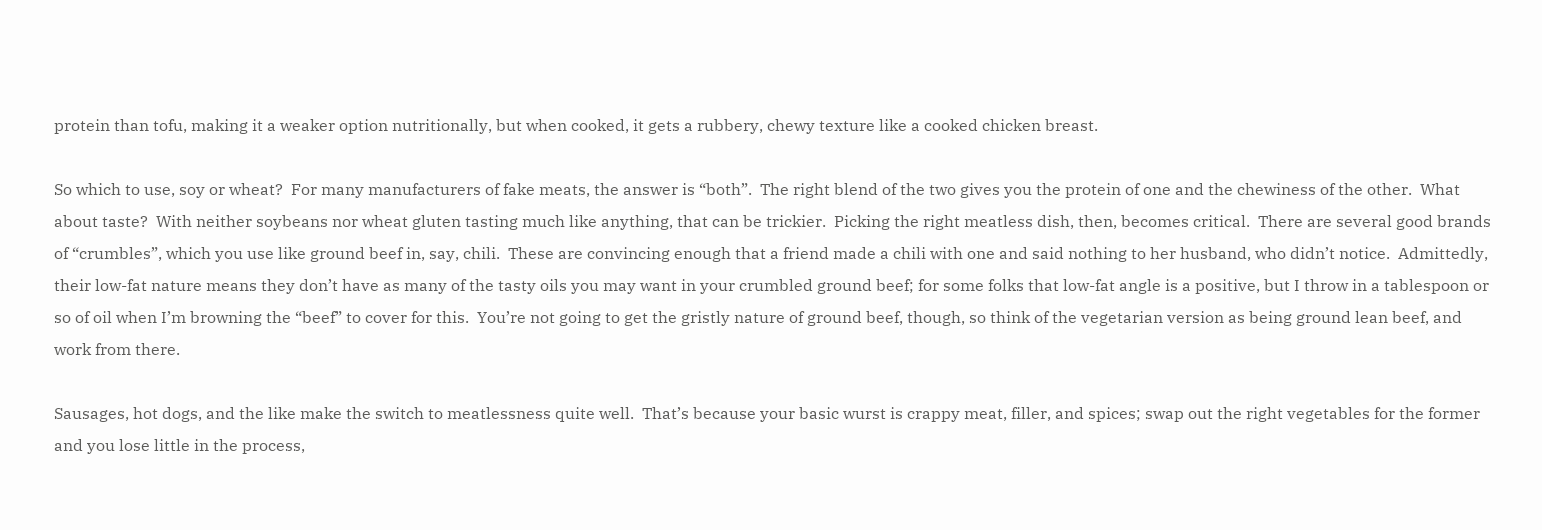protein than tofu, making it a weaker option nutritionally, but when cooked, it gets a rubbery, chewy texture like a cooked chicken breast.

So which to use, soy or wheat?  For many manufacturers of fake meats, the answer is “both”.  The right blend of the two gives you the protein of one and the chewiness of the other.  What about taste?  With neither soybeans nor wheat gluten tasting much like anything, that can be trickier.  Picking the right meatless dish, then, becomes critical.  There are several good brands of “crumbles”, which you use like ground beef in, say, chili.  These are convincing enough that a friend made a chili with one and said nothing to her husband, who didn’t notice.  Admittedly, their low-fat nature means they don’t have as many of the tasty oils you may want in your crumbled ground beef; for some folks that low-fat angle is a positive, but I throw in a tablespoon or so of oil when I’m browning the “beef” to cover for this.  You’re not going to get the gristly nature of ground beef, though, so think of the vegetarian version as being ground lean beef, and work from there.

Sausages, hot dogs, and the like make the switch to meatlessness quite well.  That’s because your basic wurst is crappy meat, filler, and spices; swap out the right vegetables for the former and you lose little in the process,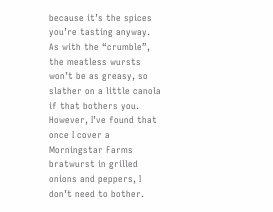because it’s the spices you’re tasting anyway.  As with the “crumble”, the meatless wursts won’t be as greasy, so slather on a little canola if that bothers you.  However, I’ve found that once I cover a Morningstar Farms bratwurst in grilled onions and peppers, I don’t need to bother.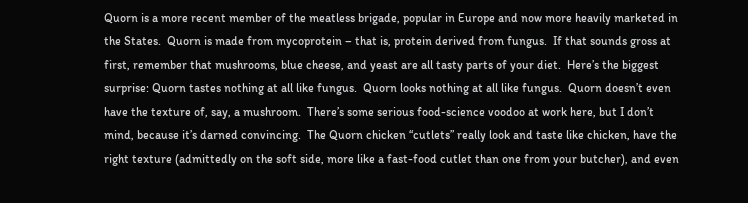Quorn is a more recent member of the meatless brigade, popular in Europe and now more heavily marketed in the States.  Quorn is made from mycoprotein – that is, protein derived from fungus.  If that sounds gross at first, remember that mushrooms, blue cheese, and yeast are all tasty parts of your diet.  Here’s the biggest surprise: Quorn tastes nothing at all like fungus.  Quorn looks nothing at all like fungus.  Quorn doesn’t even have the texture of, say, a mushroom.  There’s some serious food-science voodoo at work here, but I don’t mind, because it’s darned convincing.  The Quorn chicken “cutlets” really look and taste like chicken, have the right texture (admittedly on the soft side, more like a fast-food cutlet than one from your butcher), and even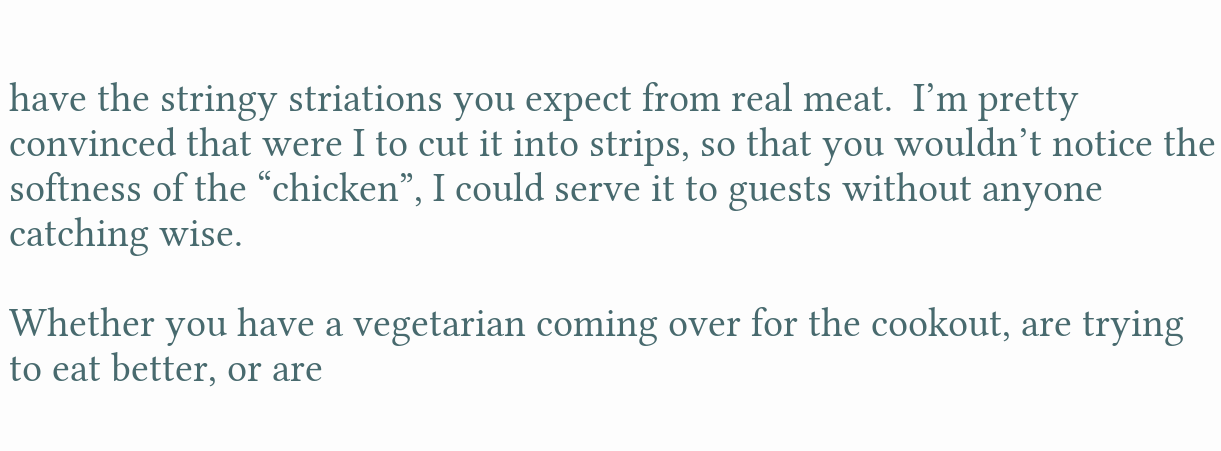have the stringy striations you expect from real meat.  I’m pretty convinced that were I to cut it into strips, so that you wouldn’t notice the softness of the “chicken”, I could serve it to guests without anyone catching wise.

Whether you have a vegetarian coming over for the cookout, are trying to eat better, or are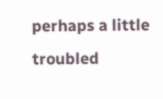perhaps a little troubled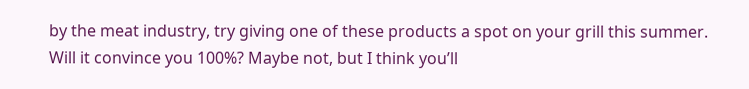by the meat industry, try giving one of these products a spot on your grill this summer. Will it convince you 100%? Maybe not, but I think you’ll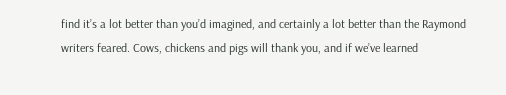find it’s a lot better than you’d imagined, and certainly a lot better than the Raymond writers feared. Cows, chickens and pigs will thank you, and if we’ve learned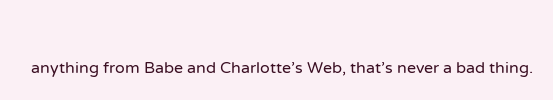anything from Babe and Charlotte’s Web, that’s never a bad thing.